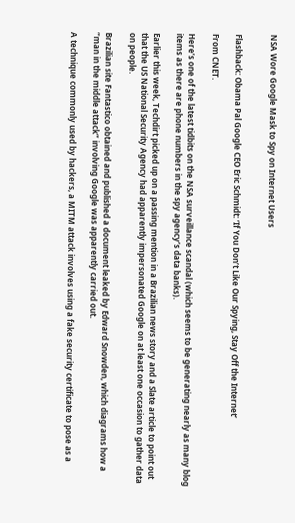NSA Wore Google Mask to Spy on Internet Users


Flashback: Obama Pal Google CEO Eric Schmidt: ‘If You Don’t Like Our Spying, Stay Off the Internet’

From CNET.

Here’s one of the latest tidbits on the NSA surveillance scandal (which seems to be generating nearly as many blog items as there are phone numbers in the spy agency’s data banks).

Earlier this week, Techdirt picked up on a passing mention in a Brazilian news story and a Slate article to point out that the US National Security Agency had apparently impersonated Google on at least one occasion to gather data on people.

Brazilian site Fantastico obtained and published a document leaked by Edward Snowden, which diagrams how a “man in the middle attack” involving Google was apparently carried out.

A technique commonly used by hackers, a MITM attack involves using a fake security certificate to pose as a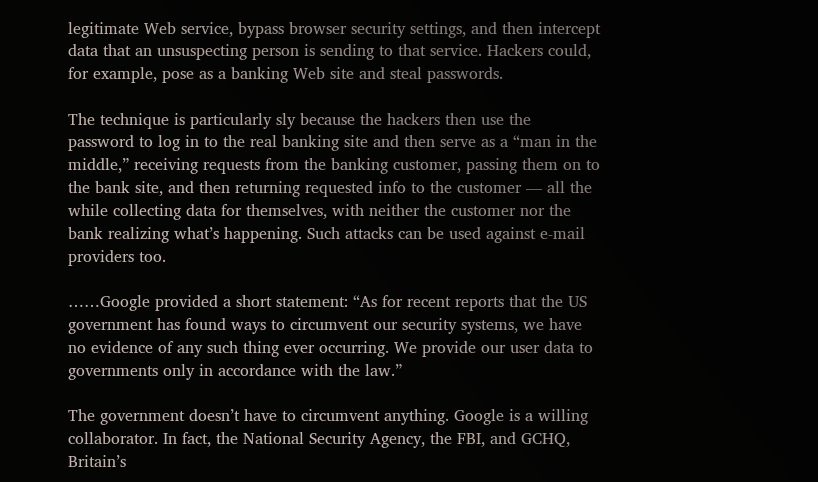legitimate Web service, bypass browser security settings, and then intercept data that an unsuspecting person is sending to that service. Hackers could, for example, pose as a banking Web site and steal passwords.

The technique is particularly sly because the hackers then use the password to log in to the real banking site and then serve as a “man in the middle,” receiving requests from the banking customer, passing them on to the bank site, and then returning requested info to the customer — all the while collecting data for themselves, with neither the customer nor the bank realizing what’s happening. Such attacks can be used against e-mail providers too.

……Google provided a short statement: “As for recent reports that the US government has found ways to circumvent our security systems, we have no evidence of any such thing ever occurring. We provide our user data to governments only in accordance with the law.”

The government doesn’t have to circumvent anything. Google is a willing collaborator. In fact, the National Security Agency, the FBI, and GCHQ, Britain’s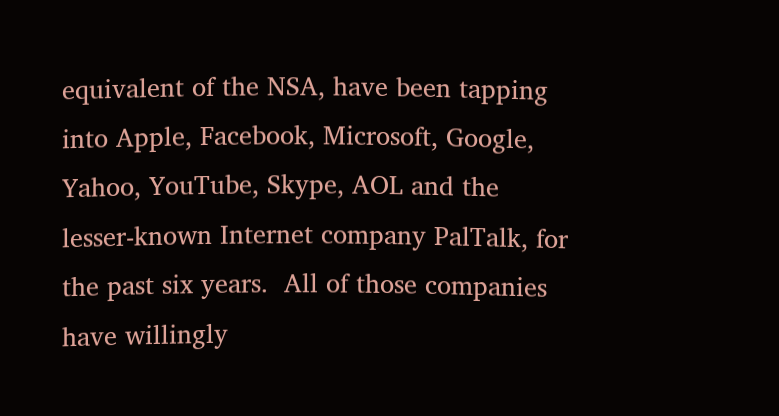equivalent of the NSA, have been tapping into Apple, Facebook, Microsoft, Google, Yahoo, YouTube, Skype, AOL and the lesser-known Internet company PalTalk, for the past six years.  All of those companies have willingly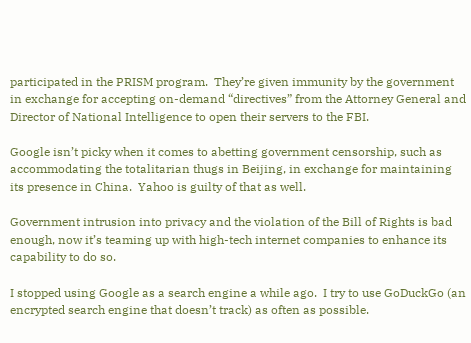participated in the PRISM program.  They’re given immunity by the government in exchange for accepting on-demand “directives” from the Attorney General and Director of National Intelligence to open their servers to the FBI.

Google isn’t picky when it comes to abetting government censorship, such as accommodating the totalitarian thugs in Beijing, in exchange for maintaining its presence in China.  Yahoo is guilty of that as well.

Government intrusion into privacy and the violation of the Bill of Rights is bad enough, now it’s teaming up with high-tech internet companies to enhance its capability to do so.

I stopped using Google as a search engine a while ago.  I try to use GoDuckGo (an encrypted search engine that doesn’t track) as often as possible.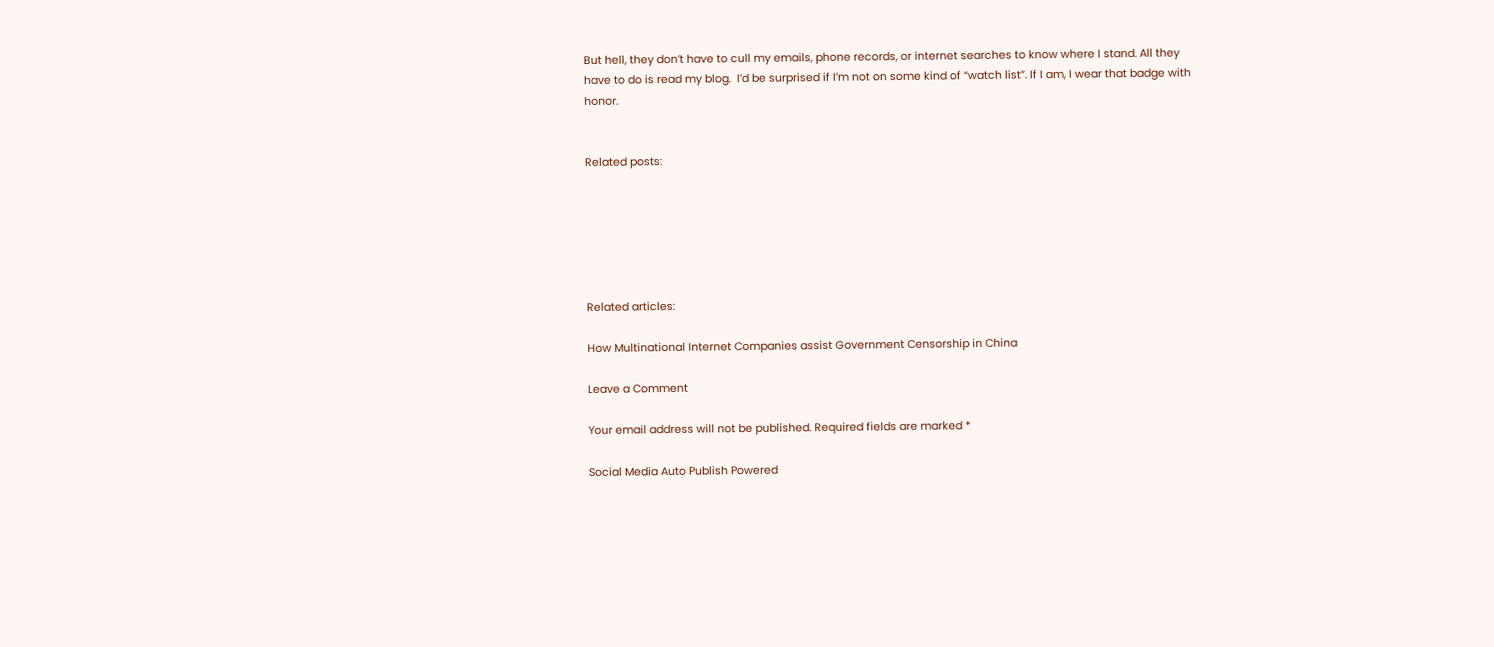But hell, they don’t have to cull my emails, phone records, or internet searches to know where I stand. All they have to do is read my blog.  I’d be surprised if I’m not on some kind of “watch list”. If I am, I wear that badge with honor.


Related posts:






Related articles:

How Multinational Internet Companies assist Government Censorship in China

Leave a Comment

Your email address will not be published. Required fields are marked *

Social Media Auto Publish Powered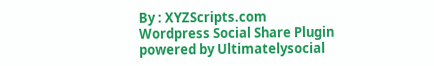By : XYZScripts.com
Wordpress Social Share Plugin powered by Ultimatelysocial